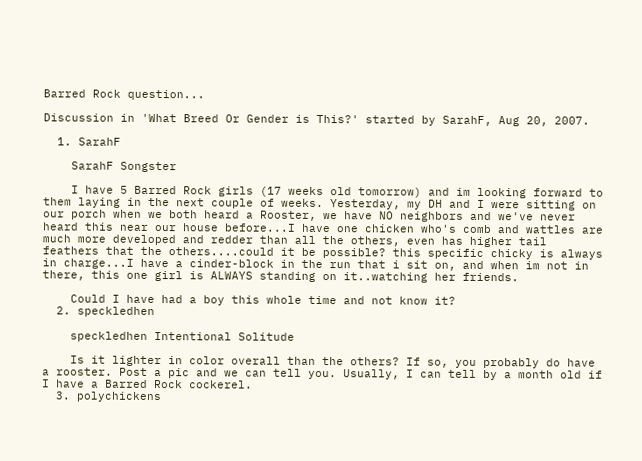Barred Rock question...

Discussion in 'What Breed Or Gender is This?' started by SarahF, Aug 20, 2007.

  1. SarahF

    SarahF Songster

    I have 5 Barred Rock girls (17 weeks old tomorrow) and im looking forward to them laying in the next couple of weeks. Yesterday, my DH and I were sitting on our porch when we both heard a Rooster, we have NO neighbors and we've never heard this near our house before...I have one chicken who's comb and wattles are much more developed and redder than all the others, even has higher tail feathers that the others....could it be possible? this specific chicky is always in charge...I have a cinder-block in the run that i sit on, and when im not in there, this one girl is ALWAYS standing on it..watching her friends.

    Could I have had a boy this whole time and not know it?
  2. speckledhen

    speckledhen Intentional Solitude

    Is it lighter in color overall than the others? If so, you probably do have a rooster. Post a pic and we can tell you. Usually, I can tell by a month old if I have a Barred Rock cockerel.
  3. polychickens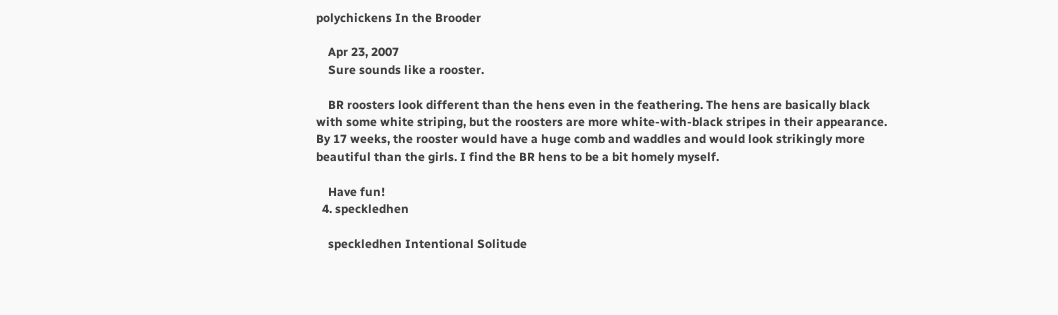polychickens In the Brooder

    Apr 23, 2007
    Sure sounds like a rooster.

    BR roosters look different than the hens even in the feathering. The hens are basically black with some white striping, but the roosters are more white-with-black stripes in their appearance. By 17 weeks, the rooster would have a huge comb and waddles and would look strikingly more beautiful than the girls. I find the BR hens to be a bit homely myself.

    Have fun!
  4. speckledhen

    speckledhen Intentional Solitude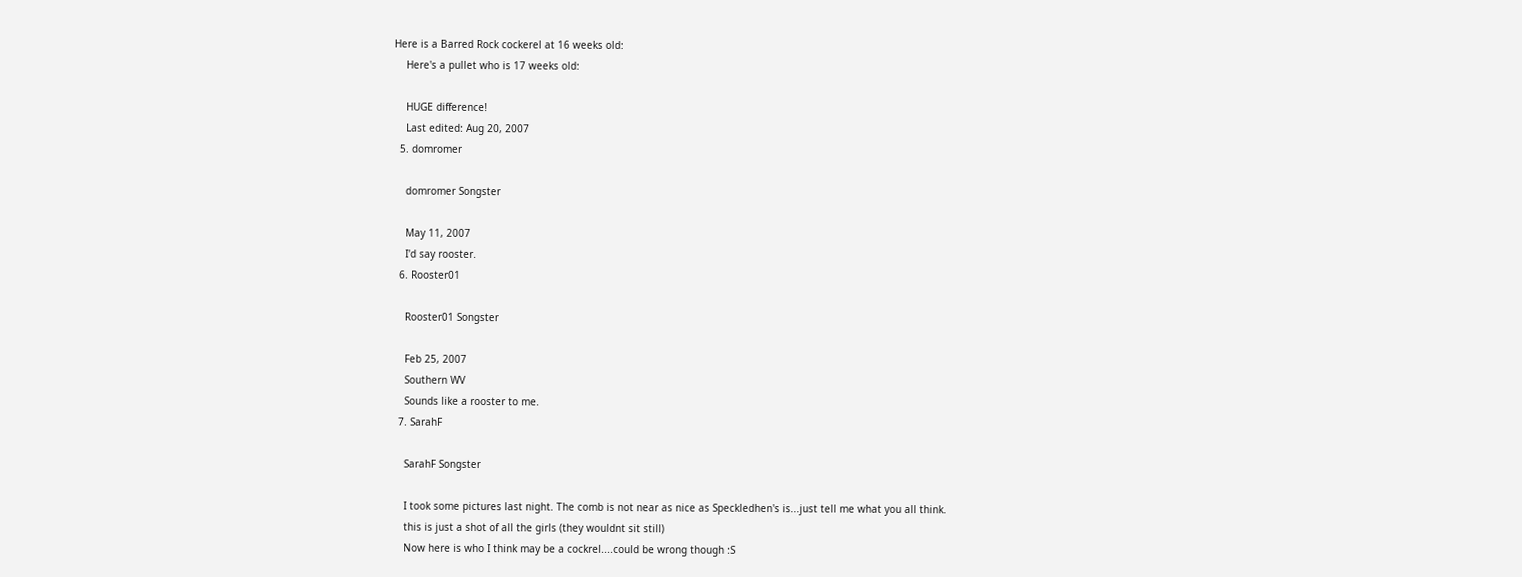Here is a Barred Rock cockerel at 16 weeks old:
    Here's a pullet who is 17 weeks old:

    HUGE difference!
    Last edited: Aug 20, 2007
  5. domromer

    domromer Songster

    May 11, 2007
    I'd say rooster.
  6. Rooster01

    Rooster01 Songster

    Feb 25, 2007
    Southern WV
    Sounds like a rooster to me.
  7. SarahF

    SarahF Songster

    I took some pictures last night. The comb is not near as nice as Speckledhen's is...just tell me what you all think.
    this is just a shot of all the girls (they wouldnt sit still)
    Now here is who I think may be a cockrel....could be wrong though :S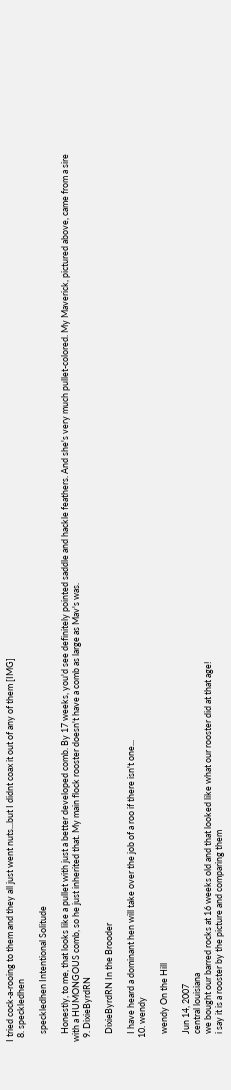I tried cock-a-rooing to them and they all just went nuts...but I didnt coax it out of any of them [IMG]
  8. speckledhen

    speckledhen Intentional Solitude

    Honestly, to me, that looks like a pullet with just a better developed comb. By 17 weeks, you'd see definitely pointed saddle and hackle feathers. And she's very much pullet-colored. My Maverick, pictured above, came from a sire with a HUMONGOUS comb, so he just inherited that. My main flock rooster doesn't have a comb as large as Mav's was.
  9. DixieByrdRN

    DixieByrdRN In the Brooder

    I have heard a dominant hen will take over the job of a roo if there isn't one...
  10. wendy

    wendy On the Hill

    Jun 14, 2007
    central louisiana
    we bought our barred rocks at 16 weeks old and that looked like what our rooster did at that age!
    i say it is a rooster by the picture and comparing them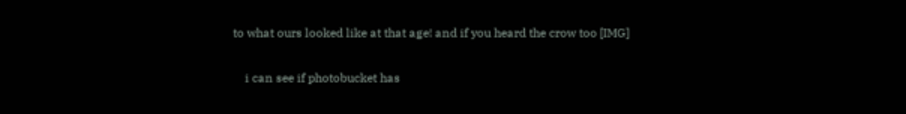to what ours looked like at that age! and if you heard the crow too [IMG]

    i can see if photobucket has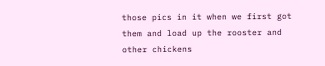those pics in it when we first got them and load up the rooster and other chickens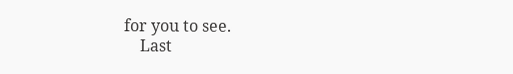for you to see.
    Last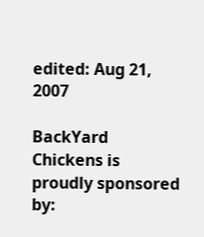edited: Aug 21, 2007

BackYard Chickens is proudly sponsored by: